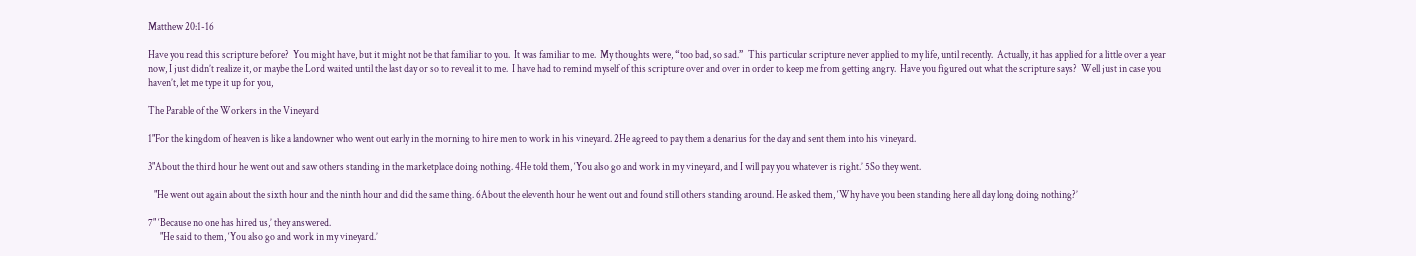Matthew 20:1-16

Have you read this scripture before?  You might have, but it might not be that familiar to you.  It was familiar to me.  My thoughts were, “too bad, so sad.”  This particular scripture never applied to my life, until recently.  Actually, it has applied for a little over a year now, I just didn’t realize it, or maybe the Lord waited until the last day or so to reveal it to me.  I have had to remind myself of this scripture over and over in order to keep me from getting angry.  Have you figured out what the scripture says?  Well just in case you haven’t, let me type it up for you,

The Parable of the Workers in the Vineyard

1"For the kingdom of heaven is like a landowner who went out early in the morning to hire men to work in his vineyard. 2He agreed to pay them a denarius for the day and sent them into his vineyard.

3"About the third hour he went out and saw others standing in the marketplace doing nothing. 4He told them, ‘You also go and work in my vineyard, and I will pay you whatever is right.’ 5So they went.

   "He went out again about the sixth hour and the ninth hour and did the same thing. 6About the eleventh hour he went out and found still others standing around. He asked them, ‘Why have you been standing here all day long doing nothing?’

7" ‘Because no one has hired us,’ they answered.
      "He said to them, ‘You also go and work in my vineyard.’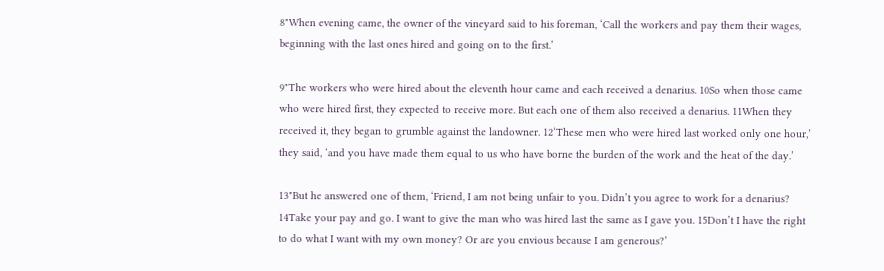8"When evening came, the owner of the vineyard said to his foreman, ‘Call the workers and pay them their wages, beginning with the last ones hired and going on to the first.’

9"The workers who were hired about the eleventh hour came and each received a denarius. 10So when those came who were hired first, they expected to receive more. But each one of them also received a denarius. 11When they received it, they began to grumble against the landowner. 12‘These men who were hired last worked only one hour,’ they said, ‘and you have made them equal to us who have borne the burden of the work and the heat of the day.’

13"But he answered one of them, ‘Friend, I am not being unfair to you. Didn’t you agree to work for a denarius? 14Take your pay and go. I want to give the man who was hired last the same as I gave you. 15Don’t I have the right to do what I want with my own money? Or are you envious because I am generous?’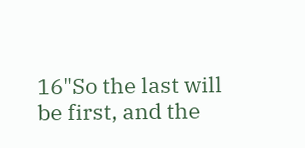16"So the last will be first, and the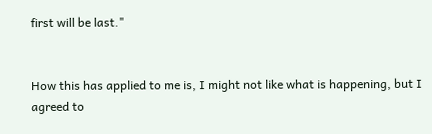first will be last."


How this has applied to me is, I might not like what is happening, but I agreed to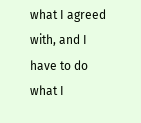what I agreed with, and I have to do what I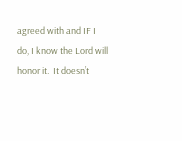agreed with and IF I do, I know the Lord will honor it.  It doesn’t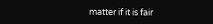matter if it is fair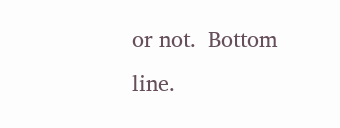or not.  Bottom line.